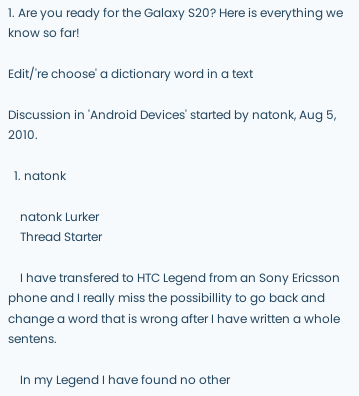1. Are you ready for the Galaxy S20? Here is everything we know so far!

Edit/'re choose' a dictionary word in a text

Discussion in 'Android Devices' started by natonk, Aug 5, 2010.

  1. natonk

    natonk Lurker
    Thread Starter

    I have transfered to HTC Legend from an Sony Ericsson phone and I really miss the possibillity to go back and change a word that is wrong after I have written a whole sentens.

    In my Legend I have found no other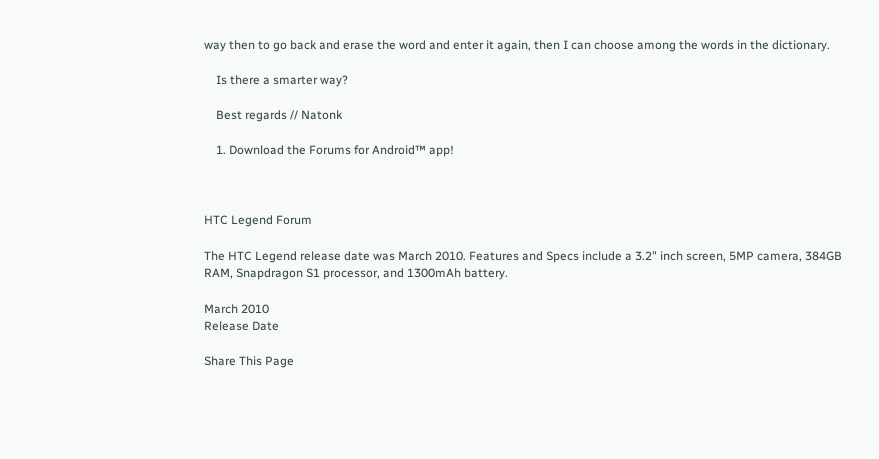way then to go back and erase the word and enter it again, then I can choose among the words in the dictionary.

    Is there a smarter way?

    Best regards // Natonk

    1. Download the Forums for Android™ app!



HTC Legend Forum

The HTC Legend release date was March 2010. Features and Specs include a 3.2" inch screen, 5MP camera, 384GB RAM, Snapdragon S1 processor, and 1300mAh battery.

March 2010
Release Date

Share This Page